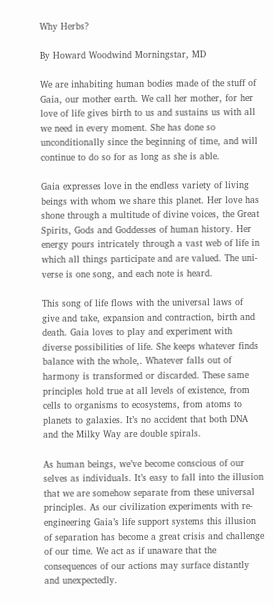Why Herbs?

By Howard Woodwind Morningstar, MD

We are inhabiting human bodies made of the stuff of Gaia, our mother earth. We call her mother, for her love of life gives birth to us and sustains us with all we need in every moment. She has done so unconditionally since the beginning of time, and will continue to do so for as long as she is able.

Gaia expresses love in the endless variety of living beings with whom we share this planet. Her love has shone through a multitude of divine voices, the Great Spirits, Gods and Goddesses of human history. Her energy pours intricately through a vast web of life in which all things participate and are valued. The uni-verse is one song, and each note is heard.

This song of life flows with the universal laws of give and take, expansion and contraction, birth and death. Gaia loves to play and experiment with diverse possibilities of life. She keeps whatever finds balance with the whole,. Whatever falls out of harmony is transformed or discarded. These same principles hold true at all levels of existence, from cells to organisms to ecosystems, from atoms to planets to galaxies. It’s no accident that both DNA and the Milky Way are double spirals.

As human beings, we’ve become conscious of our selves as individuals. It’s easy to fall into the illusion that we are somehow separate from these universal principles. As our civilization experiments with re-engineering Gaia’s life support systems this illusion of separation has become a great crisis and challenge of our time. We act as if unaware that the consequences of our actions may surface distantly and unexpectedly.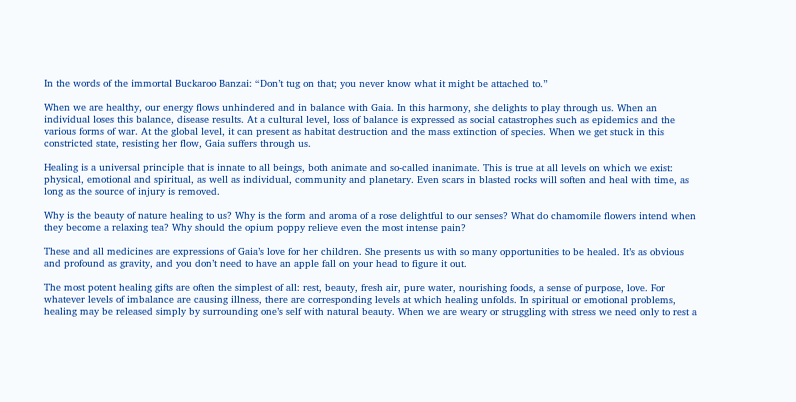In the words of the immortal Buckaroo Banzai: “Don’t tug on that; you never know what it might be attached to.”

When we are healthy, our energy flows unhindered and in balance with Gaia. In this harmony, she delights to play through us. When an individual loses this balance, disease results. At a cultural level, loss of balance is expressed as social catastrophes such as epidemics and the various forms of war. At the global level, it can present as habitat destruction and the mass extinction of species. When we get stuck in this constricted state, resisting her flow, Gaia suffers through us.

Healing is a universal principle that is innate to all beings, both animate and so-called inanimate. This is true at all levels on which we exist: physical, emotional and spiritual, as well as individual, community and planetary. Even scars in blasted rocks will soften and heal with time, as long as the source of injury is removed.

Why is the beauty of nature healing to us? Why is the form and aroma of a rose delightful to our senses? What do chamomile flowers intend when they become a relaxing tea? Why should the opium poppy relieve even the most intense pain?

These and all medicines are expressions of Gaia’s love for her children. She presents us with so many opportunities to be healed. It’s as obvious and profound as gravity, and you don’t need to have an apple fall on your head to figure it out.

The most potent healing gifts are often the simplest of all: rest, beauty, fresh air, pure water, nourishing foods, a sense of purpose, love. For whatever levels of imbalance are causing illness, there are corresponding levels at which healing unfolds. In spiritual or emotional problems, healing may be released simply by surrounding one’s self with natural beauty. When we are weary or struggling with stress we need only to rest a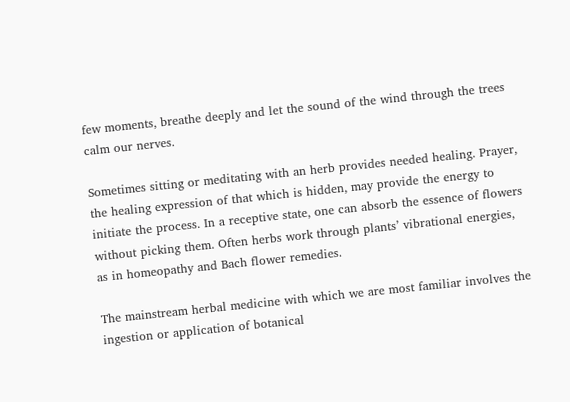few moments, breathe deeply and let the sound of the wind through the trees calm our nerves.

Sometimes sitting or meditating with an herb provides needed healing. Prayer, the healing expression of that which is hidden, may provide the energy to initiate the process. In a receptive state, one can absorb the essence of flowers without picking them. Often herbs work through plants’ vibrational energies, as in homeopathy and Bach flower remedies.

The mainstream herbal medicine with which we are most familiar involves the ingestion or application of botanical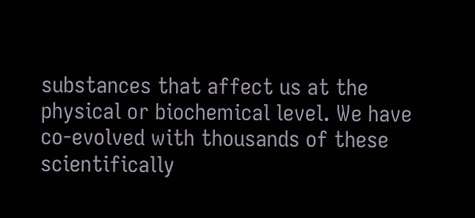substances that affect us at the physical or biochemical level. We have co-evolved with thousands of these scientifically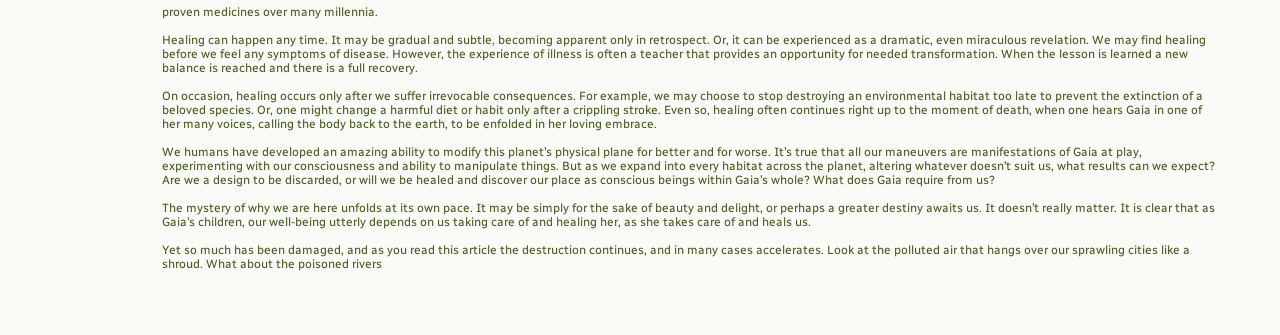proven medicines over many millennia.

Healing can happen any time. It may be gradual and subtle, becoming apparent only in retrospect. Or, it can be experienced as a dramatic, even miraculous revelation. We may find healing before we feel any symptoms of disease. However, the experience of illness is often a teacher that provides an opportunity for needed transformation. When the lesson is learned a new balance is reached and there is a full recovery.

On occasion, healing occurs only after we suffer irrevocable consequences. For example, we may choose to stop destroying an environmental habitat too late to prevent the extinction of a beloved species. Or, one might change a harmful diet or habit only after a crippling stroke. Even so, healing often continues right up to the moment of death, when one hears Gaia in one of her many voices, calling the body back to the earth, to be enfolded in her loving embrace.

We humans have developed an amazing ability to modify this planet’s physical plane for better and for worse. It’s true that all our maneuvers are manifestations of Gaia at play, experimenting with our consciousness and ability to manipulate things. But as we expand into every habitat across the planet, altering whatever doesn’t suit us, what results can we expect? Are we a design to be discarded, or will we be healed and discover our place as conscious beings within Gaia’s whole? What does Gaia require from us?

The mystery of why we are here unfolds at its own pace. It may be simply for the sake of beauty and delight, or perhaps a greater destiny awaits us. It doesn’t really matter. It is clear that as Gaia’s children, our well-being utterly depends on us taking care of and healing her, as she takes care of and heals us.

Yet so much has been damaged, and as you read this article the destruction continues, and in many cases accelerates. Look at the polluted air that hangs over our sprawling cities like a shroud. What about the poisoned rivers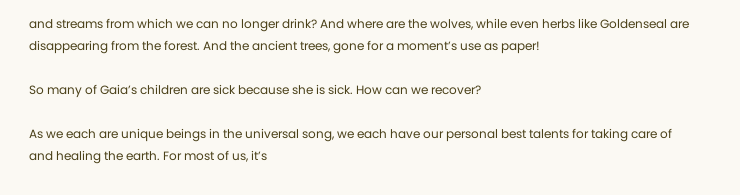and streams from which we can no longer drink? And where are the wolves, while even herbs like Goldenseal are disappearing from the forest. And the ancient trees, gone for a moment’s use as paper!

So many of Gaia’s children are sick because she is sick. How can we recover?

As we each are unique beings in the universal song, we each have our personal best talents for taking care of and healing the earth. For most of us, it’s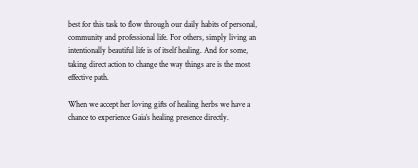best for this task to flow through our daily habits of personal, community and professional life. For others, simply living an intentionally beautiful life is of itself healing. And for some, taking direct action to change the way things are is the most effective path.

When we accept her loving gifts of healing herbs we have a chance to experience Gaia’s healing presence directly.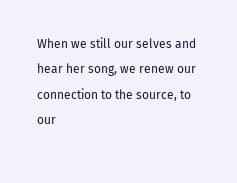When we still our selves and hear her song, we renew our connection to the source, to our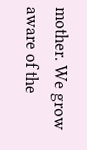mother. We grow aware of the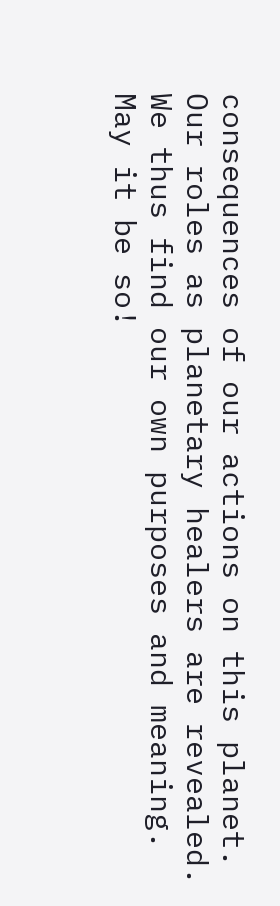consequences of our actions on this planet. Our roles as planetary healers are revealed. We thus find our own purposes and meaning. May it be so!